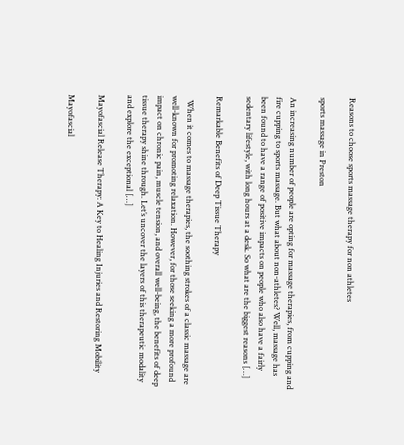Reasons to choose sports massage therapy for non athletes

sports massage in Preston

An increasing number of people are opting for massage therapies, from cupping and fire cupping to sports massage. But what about non-athletes? Well, massage has been found to have a range of positive impacts on people who also have a fairly sedentary lifestyle, with long hours at a desk. So what are the biggest reasons […]

Remarkable Benefits of Deep Tissue Therapy

  When it comes to massage therapies, the soothing strokes of a classic massage are well-known for promoting relaxation. However, for those seeking a more profound impact on chronic pain, muscle tension, and overall well-being, the benefits of deep tissue therapy shine through. Let’s uncover the layers of this therapeutic modality and explore the exceptional […]

Mayofascial Release Therapy: A Key to Healing Injuries and Restoring Mobility

Mayofascial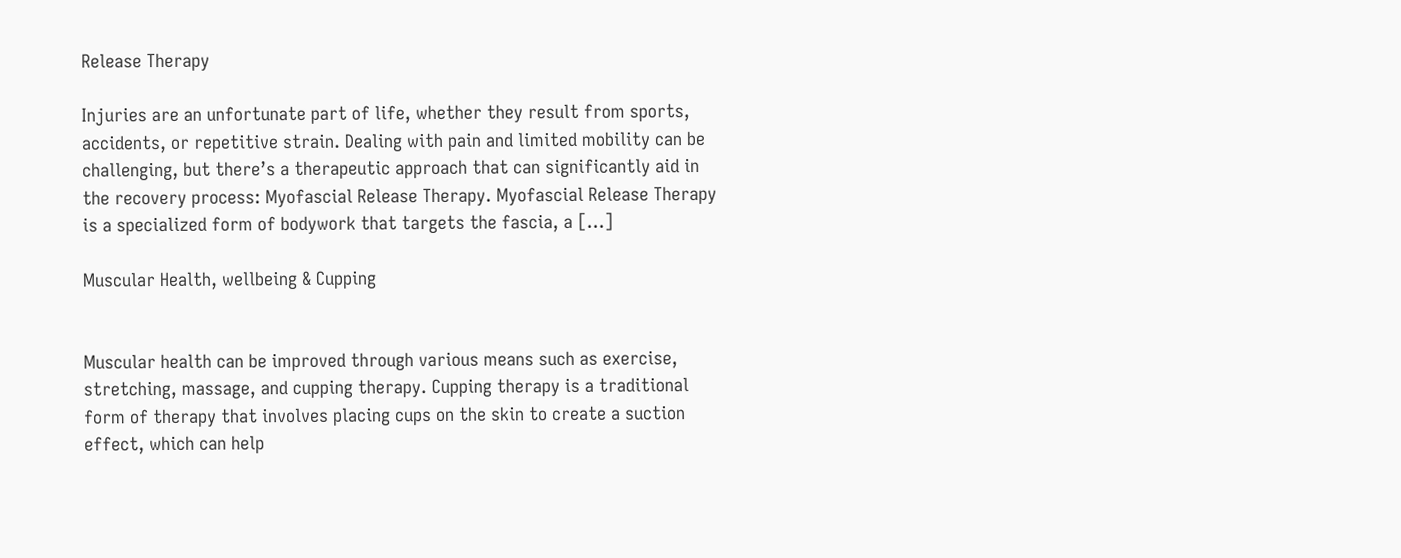Release Therapy

Injuries are an unfortunate part of life, whether they result from sports, accidents, or repetitive strain. Dealing with pain and limited mobility can be challenging, but there’s a therapeutic approach that can significantly aid in the recovery process: Myofascial Release Therapy. Myofascial Release Therapy is a specialized form of bodywork that targets the fascia, a […]

Muscular Health, wellbeing & Cupping


Muscular health can be improved through various means such as exercise, stretching, massage, and cupping therapy. Cupping therapy is a traditional form of therapy that involves placing cups on the skin to create a suction effect, which can help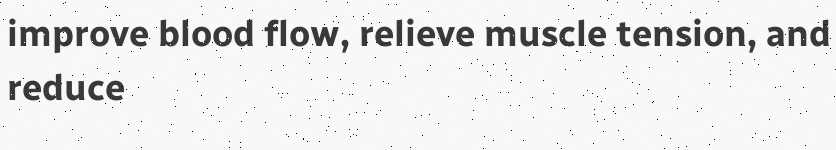improve blood flow, relieve muscle tension, and reduce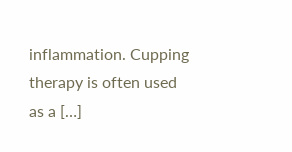inflammation. Cupping therapy is often used as a […]